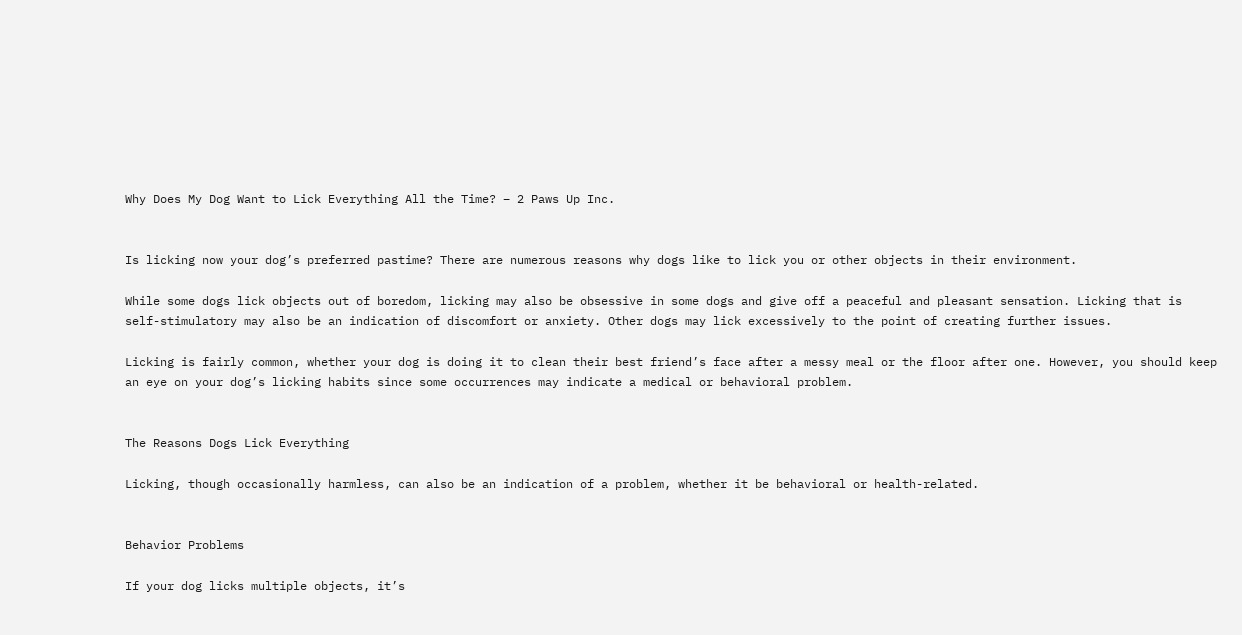Why Does My Dog Want to Lick Everything All the Time? – 2 Paws Up Inc.


Is licking now your dog’s preferred pastime? There are numerous reasons why dogs like to lick you or other objects in their environment.

While some dogs lick objects out of boredom, licking may also be obsessive in some dogs and give off a peaceful and pleasant sensation. Licking that is self-stimulatory may also be an indication of discomfort or anxiety. Other dogs may lick excessively to the point of creating further issues.

Licking is fairly common, whether your dog is doing it to clean their best friend’s face after a messy meal or the floor after one. However, you should keep an eye on your dog’s licking habits since some occurrences may indicate a medical or behavioral problem.


The Reasons Dogs Lick Everything

Licking, though occasionally harmless, can also be an indication of a problem, whether it be behavioral or health-related.


Behavior Problems

If your dog licks multiple objects, it’s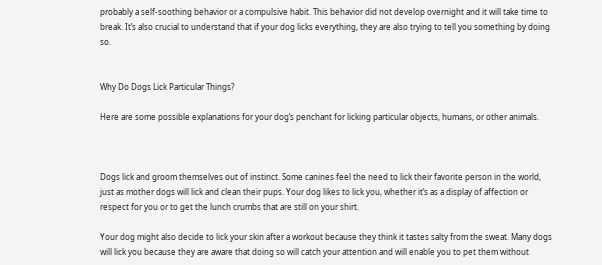probably a self-soothing behavior or a compulsive habit. This behavior did not develop overnight and it will take time to break. It’s also crucial to understand that if your dog licks everything, they are also trying to tell you something by doing so.


Why Do Dogs Lick Particular Things?

Here are some possible explanations for your dog’s penchant for licking particular objects, humans, or other animals.



Dogs lick and groom themselves out of instinct. Some canines feel the need to lick their favorite person in the world, just as mother dogs will lick and clean their pups. Your dog likes to lick you, whether it’s as a display of affection or respect for you or to get the lunch crumbs that are still on your shirt.

Your dog might also decide to lick your skin after a workout because they think it tastes salty from the sweat. Many dogs will lick you because they are aware that doing so will catch your attention and will enable you to pet them without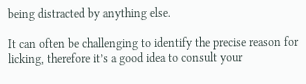being distracted by anything else.

It can often be challenging to identify the precise reason for licking, therefore it’s a good idea to consult your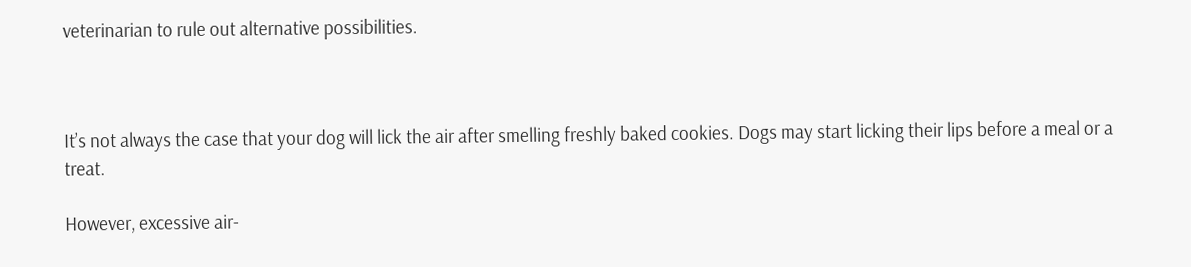veterinarian to rule out alternative possibilities.



It’s not always the case that your dog will lick the air after smelling freshly baked cookies. Dogs may start licking their lips before a meal or a treat.

However, excessive air-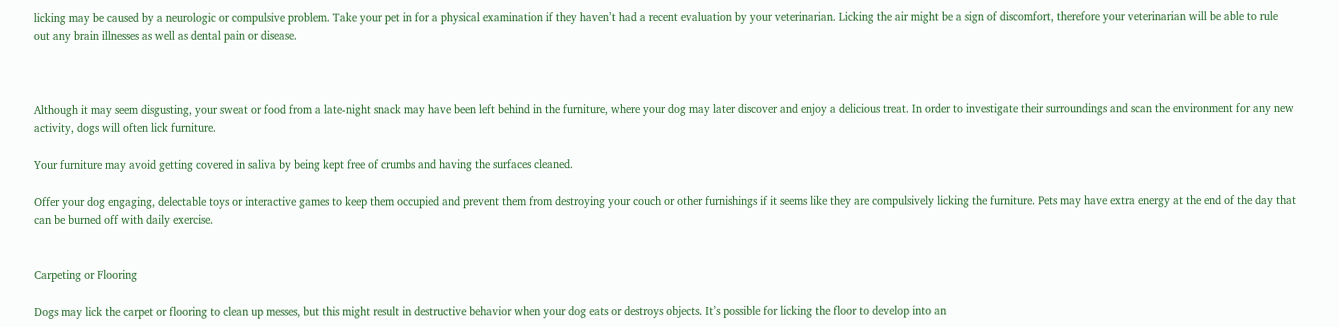licking may be caused by a neurologic or compulsive problem. Take your pet in for a physical examination if they haven’t had a recent evaluation by your veterinarian. Licking the air might be a sign of discomfort, therefore your veterinarian will be able to rule out any brain illnesses as well as dental pain or disease.



Although it may seem disgusting, your sweat or food from a late-night snack may have been left behind in the furniture, where your dog may later discover and enjoy a delicious treat. In order to investigate their surroundings and scan the environment for any new activity, dogs will often lick furniture.

Your furniture may avoid getting covered in saliva by being kept free of crumbs and having the surfaces cleaned.

Offer your dog engaging, delectable toys or interactive games to keep them occupied and prevent them from destroying your couch or other furnishings if it seems like they are compulsively licking the furniture. Pets may have extra energy at the end of the day that can be burned off with daily exercise.


Carpeting or Flooring

Dogs may lick the carpet or flooring to clean up messes, but this might result in destructive behavior when your dog eats or destroys objects. It’s possible for licking the floor to develop into an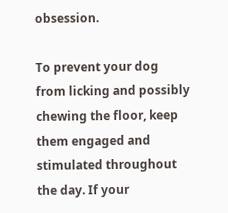obsession.

To prevent your dog from licking and possibly chewing the floor, keep them engaged and stimulated throughout the day. If your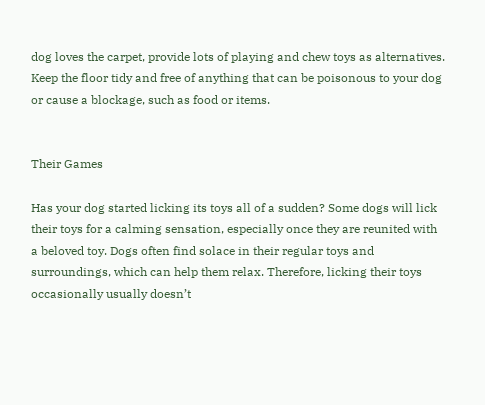dog loves the carpet, provide lots of playing and chew toys as alternatives. Keep the floor tidy and free of anything that can be poisonous to your dog or cause a blockage, such as food or items.


Their Games

Has your dog started licking its toys all of a sudden? Some dogs will lick their toys for a calming sensation, especially once they are reunited with a beloved toy. Dogs often find solace in their regular toys and surroundings, which can help them relax. Therefore, licking their toys occasionally usually doesn’t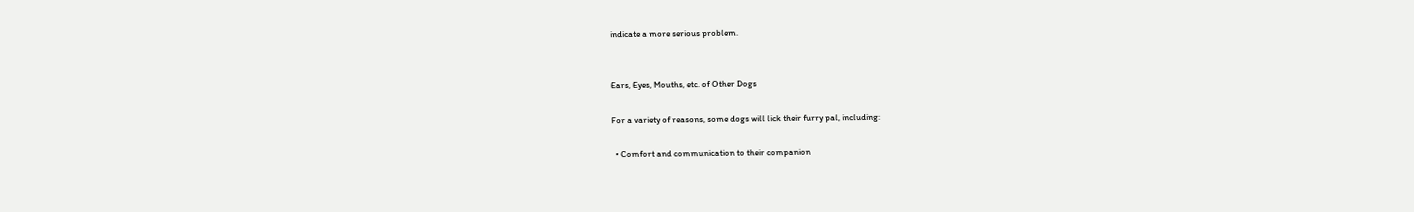indicate a more serious problem.


Ears, Eyes, Mouths, etc. of Other Dogs

For a variety of reasons, some dogs will lick their furry pal, including:

  • Comfort and communication to their companion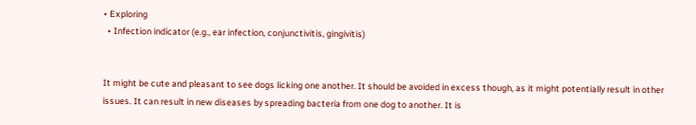• Exploring
  • Infection indicator (e.g., ear infection, conjunctivitis, gingivitis)


It might be cute and pleasant to see dogs licking one another. It should be avoided in excess though, as it might potentially result in other issues. It can result in new diseases by spreading bacteria from one dog to another. It is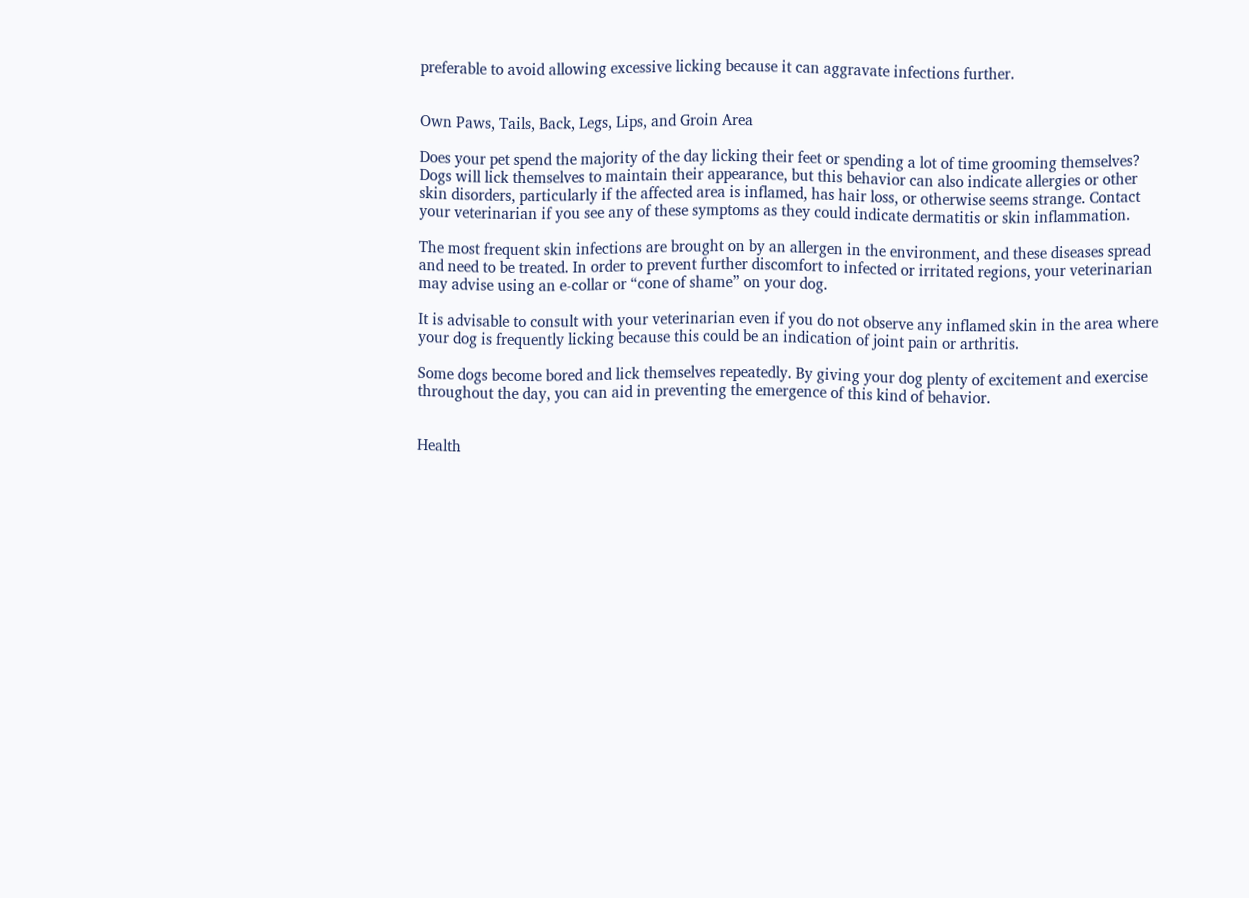preferable to avoid allowing excessive licking because it can aggravate infections further.


Own Paws, Tails, Back, Legs, Lips, and Groin Area

Does your pet spend the majority of the day licking their feet or spending a lot of time grooming themselves? Dogs will lick themselves to maintain their appearance, but this behavior can also indicate allergies or other skin disorders, particularly if the affected area is inflamed, has hair loss, or otherwise seems strange. Contact your veterinarian if you see any of these symptoms as they could indicate dermatitis or skin inflammation.

The most frequent skin infections are brought on by an allergen in the environment, and these diseases spread and need to be treated. In order to prevent further discomfort to infected or irritated regions, your veterinarian may advise using an e-collar or “cone of shame” on your dog.

It is advisable to consult with your veterinarian even if you do not observe any inflamed skin in the area where your dog is frequently licking because this could be an indication of joint pain or arthritis.

Some dogs become bored and lick themselves repeatedly. By giving your dog plenty of excitement and exercise throughout the day, you can aid in preventing the emergence of this kind of behavior.


Health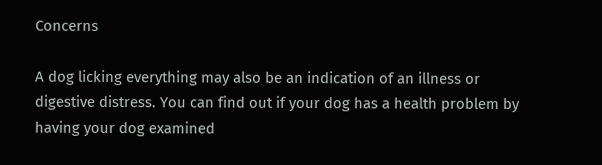Concerns

A dog licking everything may also be an indication of an illness or digestive distress. You can find out if your dog has a health problem by having your dog examined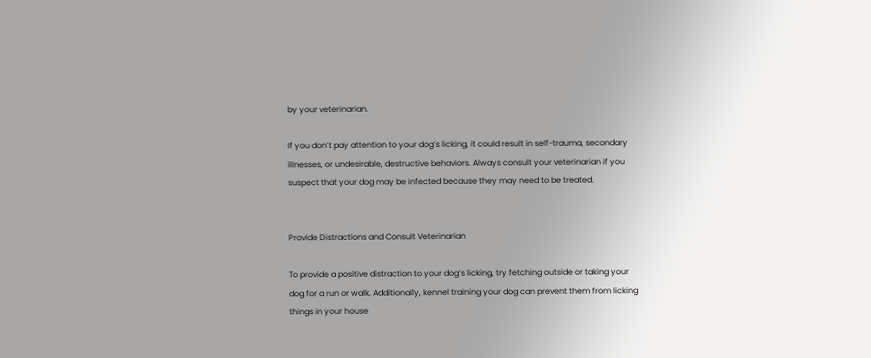by your veterinarian.

If you don’t pay attention to your dog’s licking, it could result in self-trauma, secondary illnesses, or undesirable, destructive behaviors. Always consult your veterinarian if you suspect that your dog may be infected because they may need to be treated.


Provide Distractions and Consult Veterinarian

To provide a positive distraction to your dog’s licking, try fetching outside or taking your dog for a run or walk. Additionally, kennel training your dog can prevent them from licking things in your house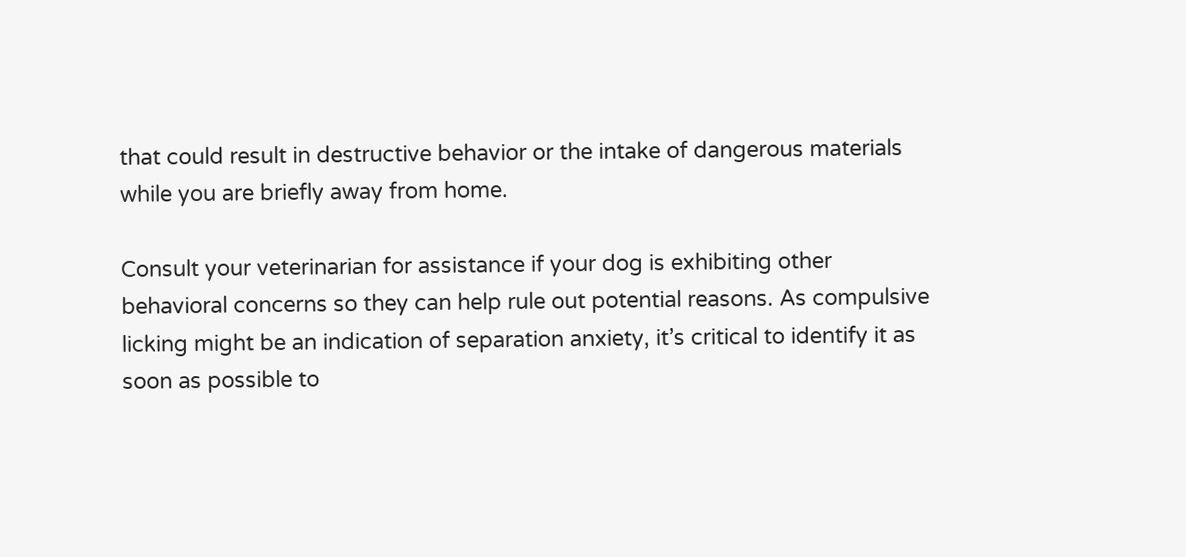that could result in destructive behavior or the intake of dangerous materials while you are briefly away from home.

Consult your veterinarian for assistance if your dog is exhibiting other behavioral concerns so they can help rule out potential reasons. As compulsive licking might be an indication of separation anxiety, it’s critical to identify it as soon as possible to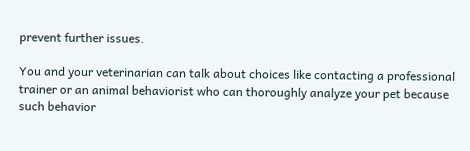prevent further issues.

You and your veterinarian can talk about choices like contacting a professional trainer or an animal behaviorist who can thoroughly analyze your pet because such behavior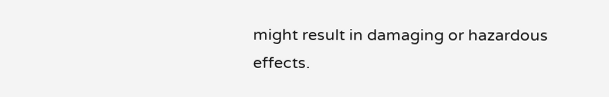might result in damaging or hazardous effects.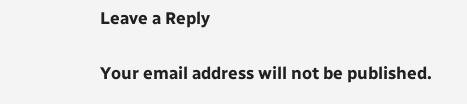Leave a Reply

Your email address will not be published.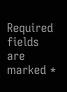Required fields are marked *